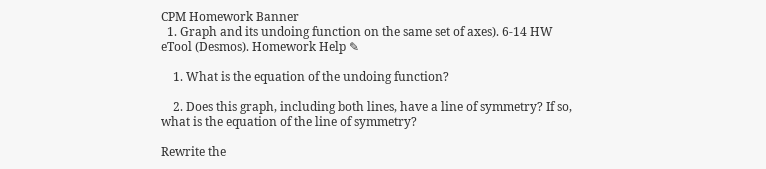CPM Homework Banner
  1. Graph and its undoing function on the same set of axes). 6-14 HW eTool (Desmos). Homework Help ✎

    1. What is the equation of the undoing function?

    2. Does this graph, including both lines, have a line of symmetry? If so, what is the equation of the line of symmetry?

Rewrite the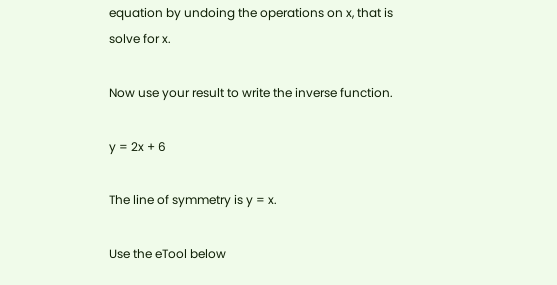equation by undoing the operations on x, that is solve for x.

Now use your result to write the inverse function.

y = 2x + 6

The line of symmetry is y = x.

Use the eTool below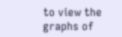to view the graphs of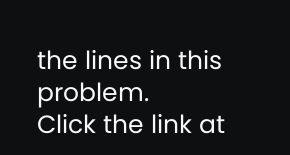the lines in this problem.
Click the link at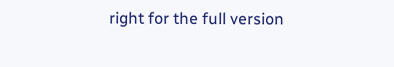right for the full version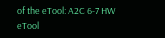of the eTool: A2C 6-7 HW eTool